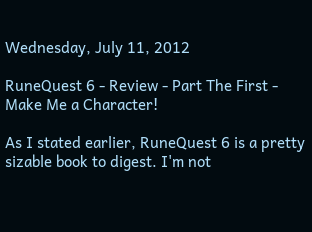Wednesday, July 11, 2012

RuneQuest 6 - Review - Part The First - Make Me a Character!

As I stated earlier, RuneQuest 6 is a pretty sizable book to digest. I'm not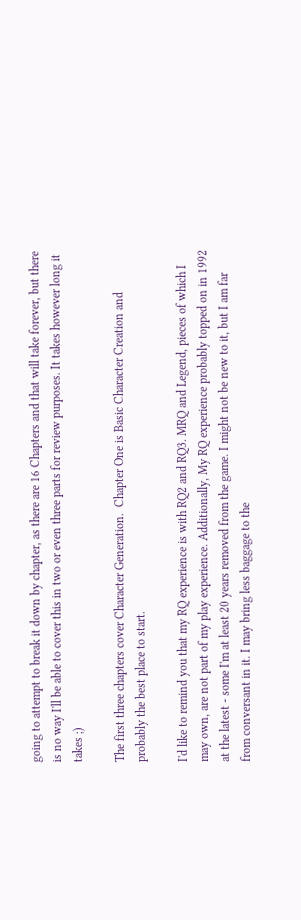going to attempt to break it down by chapter, as there are 16 Chapters and that will take forever, but there is no way I'll be able to cover this in two or even three parts for review purposes. It takes however long it takes ;)

The first three chapters cover Character Generation.  Chapter One is Basic Character Creation and probably the best place to start.

I'd like to remind you that my RQ experience is with RQ2 and RQ3. MRQ and Legend, pieces of which I may own, are not part of my play experience. Additionally, My RQ experience probably topped on in 1992 at the latest - some I'm at least 20 years removed from the game. I might not be new to it, but I am far from conversant in it. I may bring less baggage to the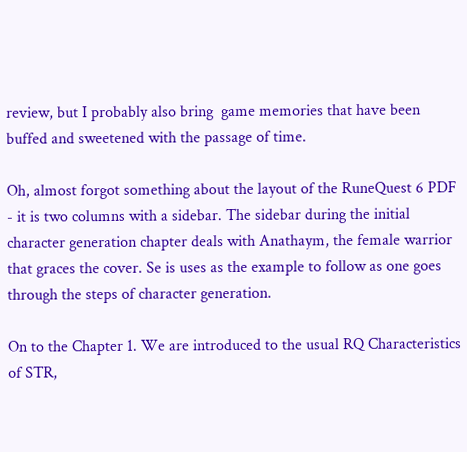review, but I probably also bring  game memories that have been buffed and sweetened with the passage of time.

Oh, almost forgot something about the layout of the RuneQuest 6 PDF - it is two columns with a sidebar. The sidebar during the initial character generation chapter deals with Anathaym, the female warrior that graces the cover. Se is uses as the example to follow as one goes through the steps of character generation.

On to the Chapter 1. We are introduced to the usual RQ Characteristics of STR,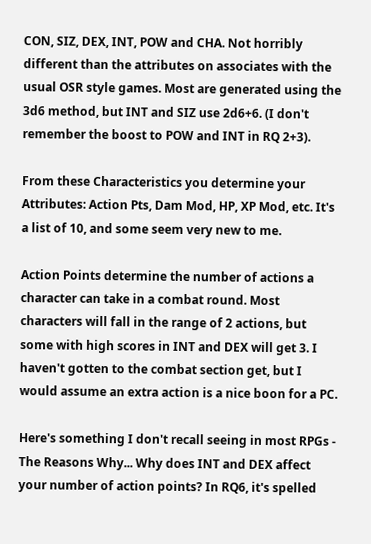CON, SIZ, DEX, INT, POW and CHA. Not horribly different than the attributes on associates with the usual OSR style games. Most are generated using the 3d6 method, but INT and SIZ use 2d6+6. (I don't remember the boost to POW and INT in RQ 2+3).

From these Characteristics you determine your Attributes: Action Pts, Dam Mod, HP, XP Mod, etc. It's a list of 10, and some seem very new to me.

Action Points determine the number of actions a character can take in a combat round. Most characters will fall in the range of 2 actions, but some with high scores in INT and DEX will get 3. I haven't gotten to the combat section get, but I would assume an extra action is a nice boon for a PC.

Here's something I don't recall seeing in most RPGs - The Reasons Why... Why does INT and DEX affect your number of action points? In RQ6, it's spelled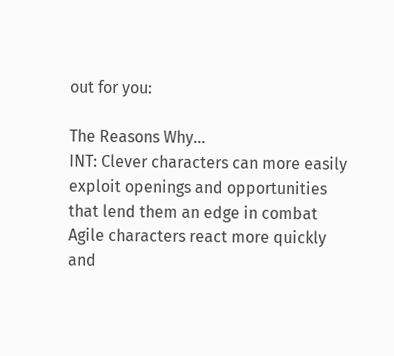out for you:

The Reasons Why…
INT: Clever characters can more easily exploit openings and opportunities that lend them an edge in combat
Agile characters react more quickly and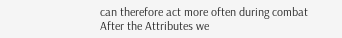can therefore act more often during combat
After the Attributes we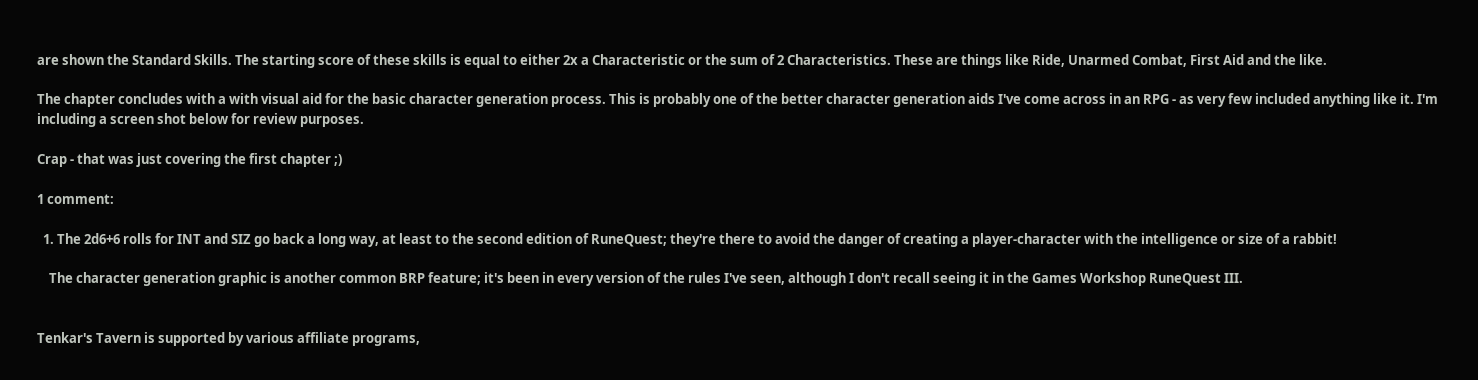are shown the Standard Skills. The starting score of these skills is equal to either 2x a Characteristic or the sum of 2 Characteristics. These are things like Ride, Unarmed Combat, First Aid and the like.

The chapter concludes with a with visual aid for the basic character generation process. This is probably one of the better character generation aids I've come across in an RPG - as very few included anything like it. I'm including a screen shot below for review purposes.

Crap - that was just covering the first chapter ;)

1 comment:

  1. The 2d6+6 rolls for INT and SIZ go back a long way, at least to the second edition of RuneQuest; they're there to avoid the danger of creating a player-character with the intelligence or size of a rabbit!

    The character generation graphic is another common BRP feature; it's been in every version of the rules I've seen, although I don't recall seeing it in the Games Workshop RuneQuest III.


Tenkar's Tavern is supported by various affiliate programs,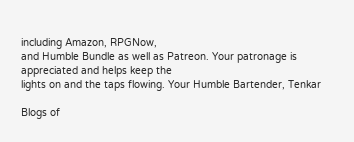including Amazon, RPGNow,
and Humble Bundle as well as Patreon. Your patronage is appreciated and helps keep the
lights on and the taps flowing. Your Humble Bartender, Tenkar

Blogs of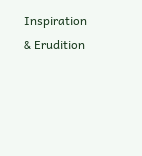Inspiration & Erudition